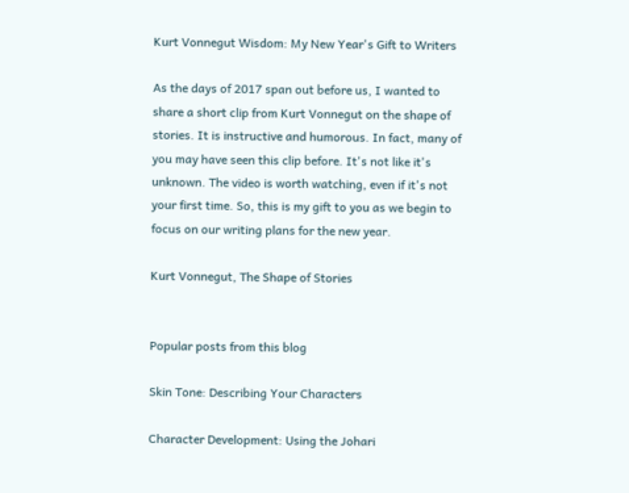Kurt Vonnegut Wisdom: My New Year's Gift to Writers

As the days of 2017 span out before us, I wanted to share a short clip from Kurt Vonnegut on the shape of stories. It is instructive and humorous. In fact, many of you may have seen this clip before. It's not like it's unknown. The video is worth watching, even if it's not your first time. So, this is my gift to you as we begin to focus on our writing plans for the new year.

Kurt Vonnegut, The Shape of Stories


Popular posts from this blog

Skin Tone: Describing Your Characters

Character Development: Using the Johari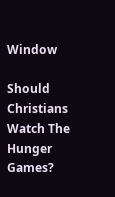Window

Should Christians Watch The Hunger Games?